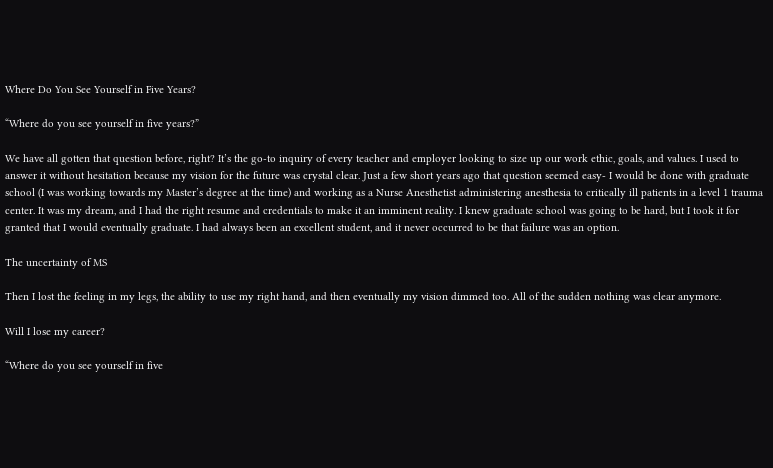Where Do You See Yourself in Five Years?

“Where do you see yourself in five years?”

We have all gotten that question before, right? It’s the go-to inquiry of every teacher and employer looking to size up our work ethic, goals, and values. I used to answer it without hesitation because my vision for the future was crystal clear. Just a few short years ago that question seemed easy- I would be done with graduate school (I was working towards my Master’s degree at the time) and working as a Nurse Anesthetist administering anesthesia to critically ill patients in a level 1 trauma center. It was my dream, and I had the right resume and credentials to make it an imminent reality. I knew graduate school was going to be hard, but I took it for granted that I would eventually graduate. I had always been an excellent student, and it never occurred to be that failure was an option.

The uncertainty of MS

Then I lost the feeling in my legs, the ability to use my right hand, and then eventually my vision dimmed too. All of the sudden nothing was clear anymore.

Will I lose my career?

“Where do you see yourself in five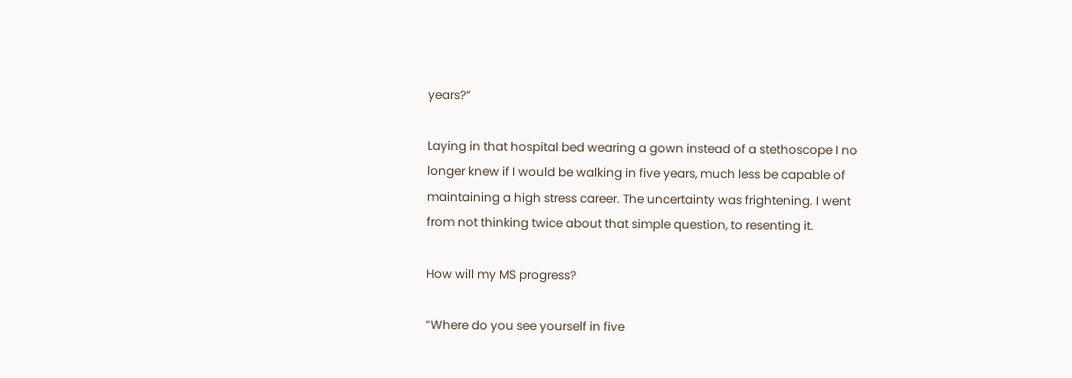years?”

Laying in that hospital bed wearing a gown instead of a stethoscope I no longer knew if I would be walking in five years, much less be capable of maintaining a high stress career. The uncertainty was frightening. I went from not thinking twice about that simple question, to resenting it.

How will my MS progress?

“Where do you see yourself in five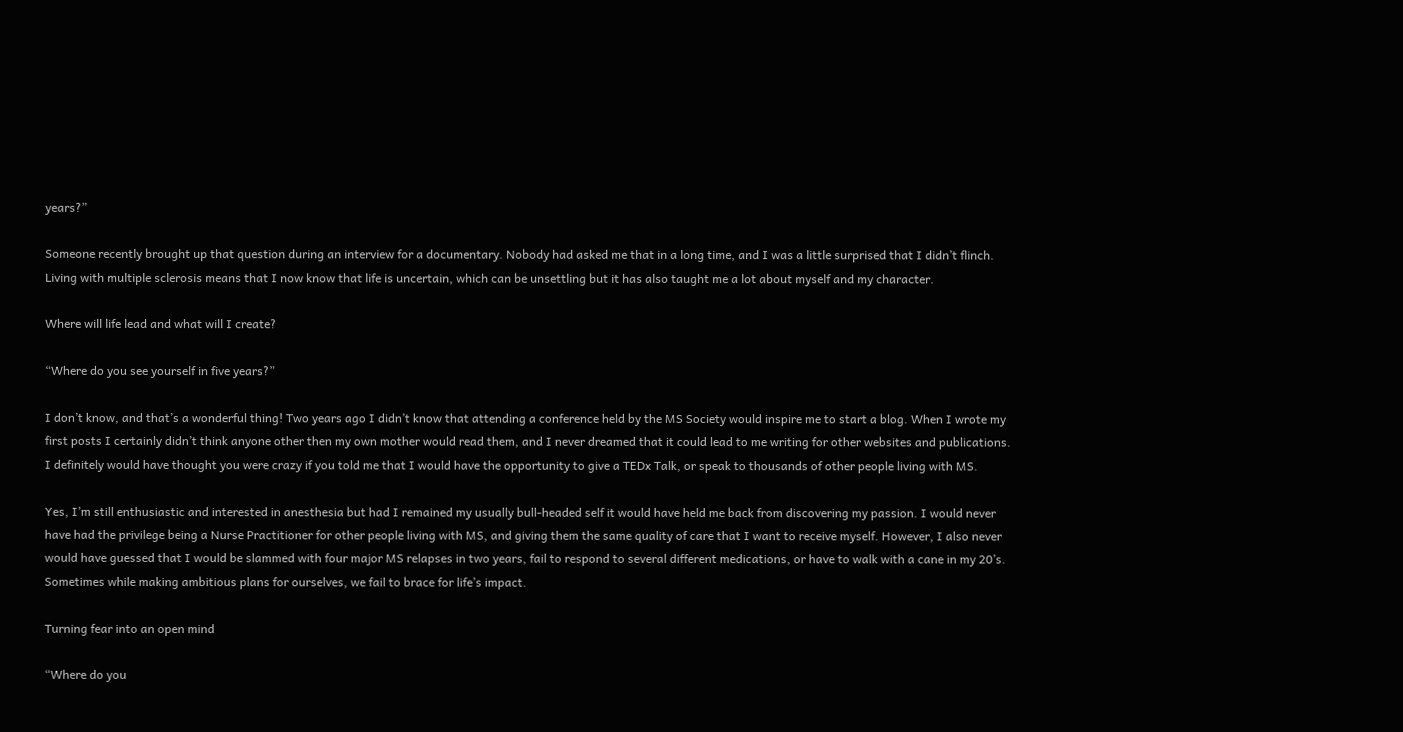years?”

Someone recently brought up that question during an interview for a documentary. Nobody had asked me that in a long time, and I was a little surprised that I didn’t flinch. Living with multiple sclerosis means that I now know that life is uncertain, which can be unsettling but it has also taught me a lot about myself and my character.

Where will life lead and what will I create?

“Where do you see yourself in five years?”

I don’t know, and that’s a wonderful thing! Two years ago I didn’t know that attending a conference held by the MS Society would inspire me to start a blog. When I wrote my first posts I certainly didn’t think anyone other then my own mother would read them, and I never dreamed that it could lead to me writing for other websites and publications. I definitely would have thought you were crazy if you told me that I would have the opportunity to give a TEDx Talk, or speak to thousands of other people living with MS.

Yes, I’m still enthusiastic and interested in anesthesia but had I remained my usually bull-headed self it would have held me back from discovering my passion. I would never have had the privilege being a Nurse Practitioner for other people living with MS, and giving them the same quality of care that I want to receive myself. However, I also never would have guessed that I would be slammed with four major MS relapses in two years, fail to respond to several different medications, or have to walk with a cane in my 20’s. Sometimes while making ambitious plans for ourselves, we fail to brace for life’s impact.

Turning fear into an open mind

“Where do you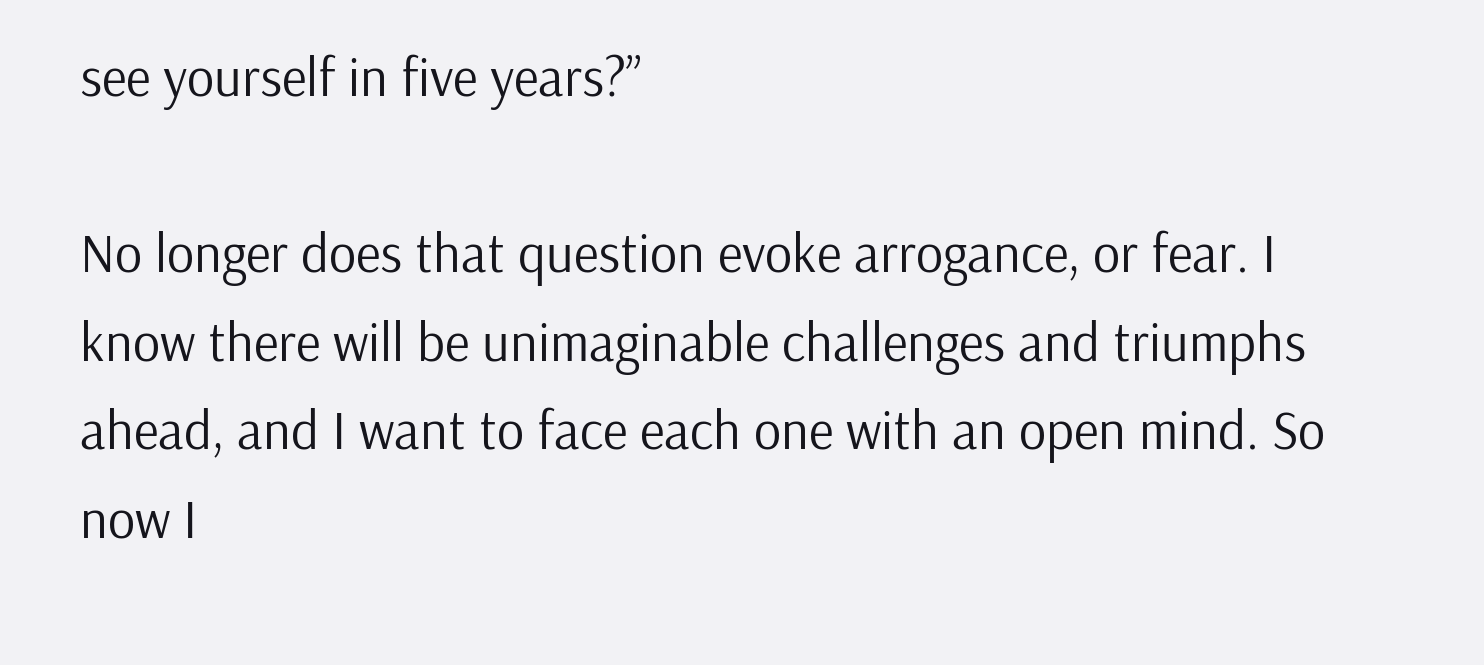see yourself in five years?”

No longer does that question evoke arrogance, or fear. I know there will be unimaginable challenges and triumphs ahead, and I want to face each one with an open mind. So now I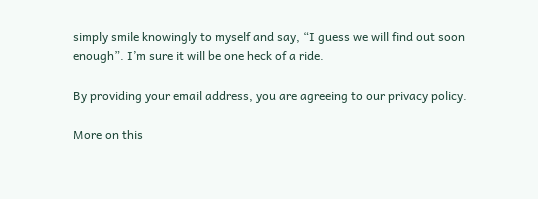simply smile knowingly to myself and say, “I guess we will find out soon enough”. I’m sure it will be one heck of a ride.

By providing your email address, you are agreeing to our privacy policy.

More on this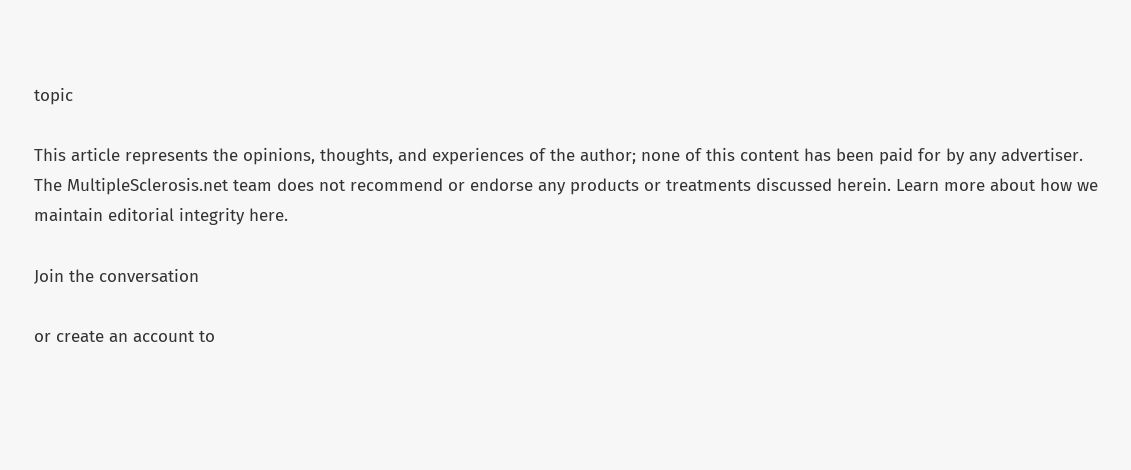topic

This article represents the opinions, thoughts, and experiences of the author; none of this content has been paid for by any advertiser. The MultipleSclerosis.net team does not recommend or endorse any products or treatments discussed herein. Learn more about how we maintain editorial integrity here.

Join the conversation

or create an account to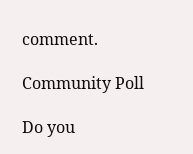comment.

Community Poll

Do you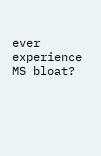ever experience MS bloat?